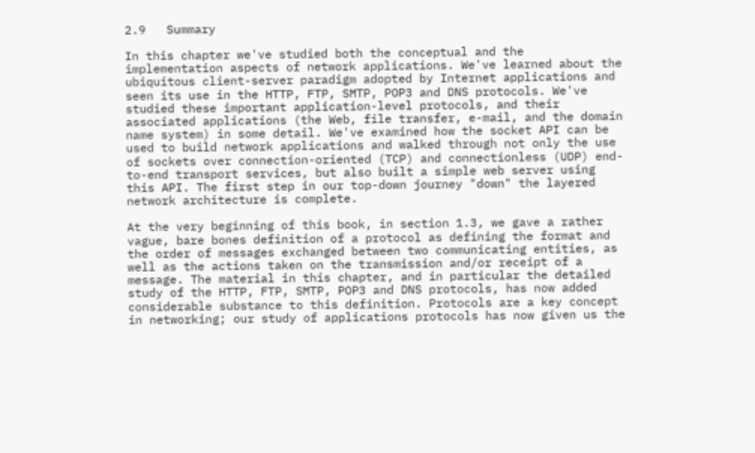2.9   Summary

In this chapter we've studied both the conceptual and the implementation aspects of network applications. We've learned about the ubiquitous client-server paradigm adopted by Internet applications and seen its use in the HTTP, FTP, SMTP, POP3 and DNS protocols. We've studied these important application-level protocols, and their associated applications (the Web, file transfer, e-mail, and the domain name system) in some detail. We've examined how the socket API can be used to build network applications and walked through not only the use of sockets over connection-oriented (TCP) and connectionless (UDP) end-to-end transport services, but also built a simple web server using this API. The first step in our top-down journey "down" the layered network architecture is complete.

At the very beginning of this book, in section 1.3, we gave a rather vague, bare bones definition of a protocol as defining the format and the order of messages exchanged between two communicating entities, as well as the actions taken on the transmission and/or receipt of a message. The material in this chapter, and in particular the detailed study of the HTTP, FTP, SMTP, POP3 and DNS protocols, has now added considerable substance to this definition. Protocols are a key concept in networking; our study of applications protocols has now given us the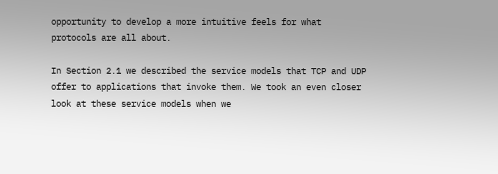opportunity to develop a more intuitive feels for what protocols are all about.

In Section 2.1 we described the service models that TCP and UDP offer to applications that invoke them. We took an even closer look at these service models when we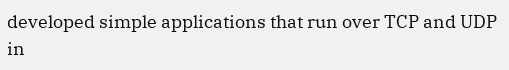developed simple applications that run over TCP and UDP in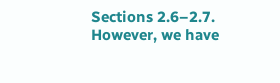Sections 2.6–2.7. However, we have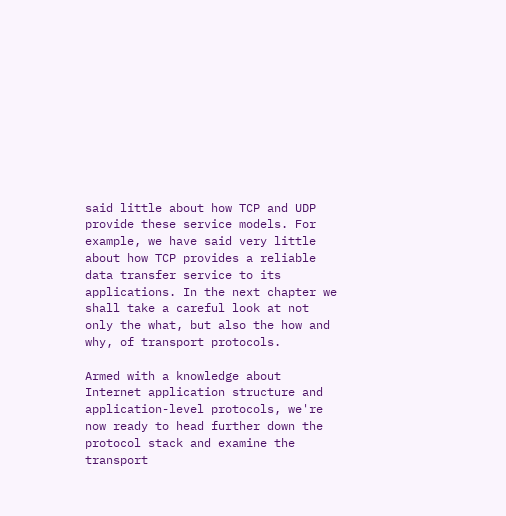said little about how TCP and UDP provide these service models. For example, we have said very little about how TCP provides a reliable data transfer service to its applications. In the next chapter we shall take a careful look at not only the what, but also the how and why, of transport protocols.

Armed with a knowledge about Internet application structure and application-level protocols, we're now ready to head further down the protocol stack and examine the transport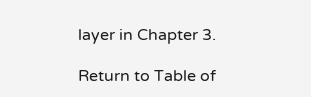layer in Chapter 3.

Return to Table of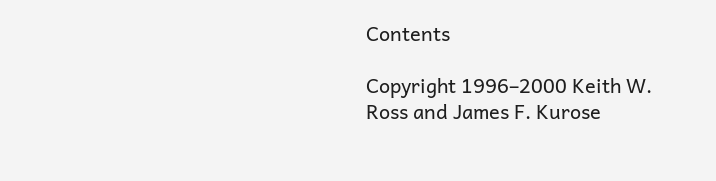Contents

Copyright 1996–2000 Keith W. Ross and James F. Kurose